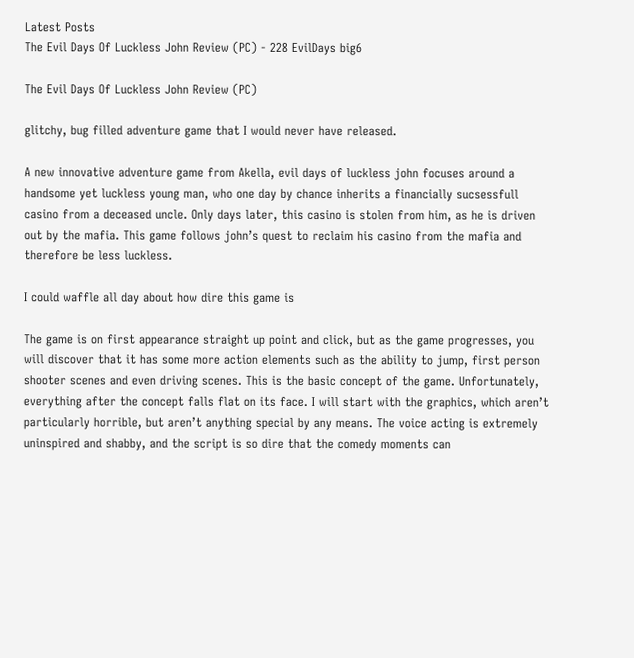Latest Posts
The Evil Days Of Luckless John Review (PC) - 228 EvilDays big6

The Evil Days Of Luckless John Review (PC)

glitchy, bug filled adventure game that I would never have released.

A new innovative adventure game from Akella, evil days of luckless john focuses around a handsome yet luckless young man, who one day by chance inherits a financially sucsessfull casino from a deceased uncle. Only days later, this casino is stolen from him, as he is driven out by the mafia. This game follows john’s quest to reclaim his casino from the mafia and therefore be less luckless.

I could waffle all day about how dire this game is

The game is on first appearance straight up point and click, but as the game progresses, you will discover that it has some more action elements such as the ability to jump, first person shooter scenes and even driving scenes. This is the basic concept of the game. Unfortunately, everything after the concept falls flat on its face. I will start with the graphics, which aren’t particularly horrible, but aren’t anything special by any means. The voice acting is extremely uninspired and shabby, and the script is so dire that the comedy moments can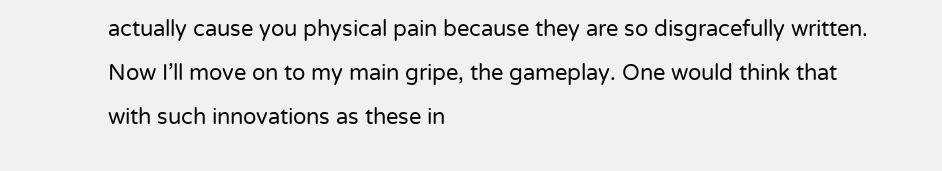actually cause you physical pain because they are so disgracefully written. Now I’ll move on to my main gripe, the gameplay. One would think that with such innovations as these in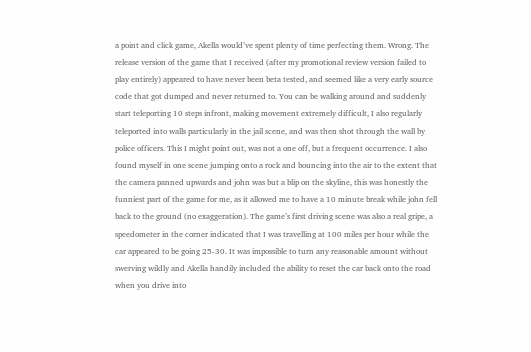a point and click game, Akella would’ve spent plenty of time perfecting them. Wrong. The release version of the game that I received (after my promotional review version failed to play entirely) appeared to have never been beta tested, and seemed like a very early source code that got dumped and never returned to. You can be walking around and suddenly start teleporting 10 steps infront, making movement extremely difficult, I also regularly teleported into walls particularly in the jail scene, and was then shot through the wall by police officers. This I might point out, was not a one off, but a frequent occurrence. I also found myself in one scene jumping onto a rock and bouncing into the air to the extent that the camera panned upwards and john was but a blip on the skyline, this was honestly the funniest part of the game for me, as it allowed me to have a 10 minute break while john fell back to the ground (no exaggeration). The game’s first driving scene was also a real gripe, a speedometer in the corner indicated that I was travelling at 100 miles per hour while the car appeared to be going 25-30. It was impossible to turn any reasonable amount without swerving wildly and Akella handily included the ability to reset the car back onto the road when you drive into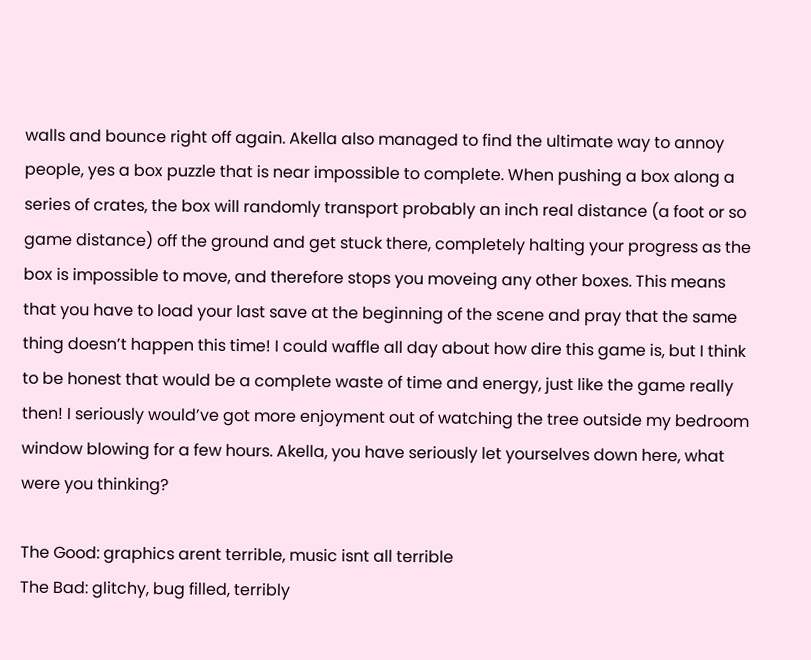walls and bounce right off again. Akella also managed to find the ultimate way to annoy people, yes a box puzzle that is near impossible to complete. When pushing a box along a series of crates, the box will randomly transport probably an inch real distance (a foot or so game distance) off the ground and get stuck there, completely halting your progress as the box is impossible to move, and therefore stops you moveing any other boxes. This means that you have to load your last save at the beginning of the scene and pray that the same thing doesn’t happen this time! I could waffle all day about how dire this game is, but I think to be honest that would be a complete waste of time and energy, just like the game really then! I seriously would’ve got more enjoyment out of watching the tree outside my bedroom window blowing for a few hours. Akella, you have seriously let yourselves down here, what were you thinking?

The Good: graphics arent terrible, music isnt all terrible
The Bad: glitchy, bug filled, terribly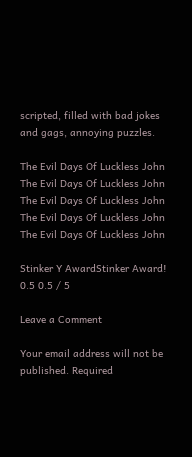scripted, filled with bad jokes and gags, annoying puzzles.

The Evil Days Of Luckless John The Evil Days Of Luckless John The Evil Days Of Luckless John The Evil Days Of Luckless John The Evil Days Of Luckless John

Stinker Y AwardStinker Award!
0.5 0.5 / 5

Leave a Comment

Your email address will not be published. Required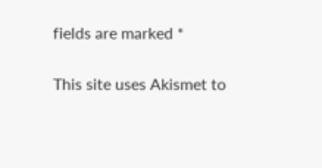fields are marked *

This site uses Akismet to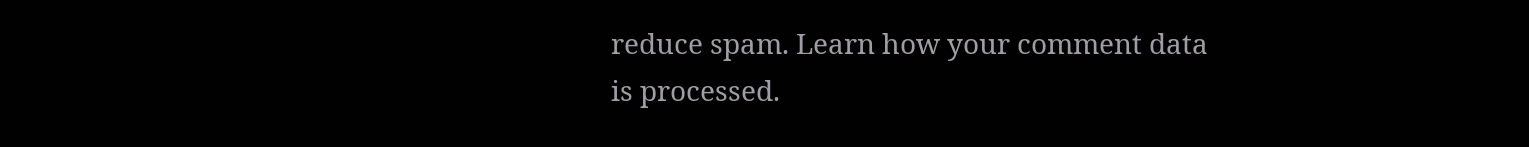reduce spam. Learn how your comment data is processed.